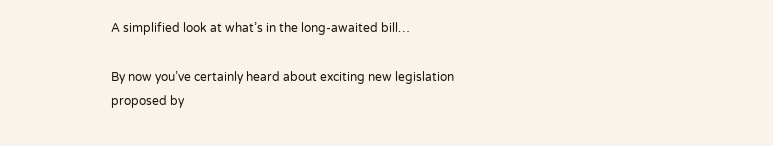A simplified look at what’s in the long-awaited bill…

By now you’ve certainly heard about exciting new legislation proposed by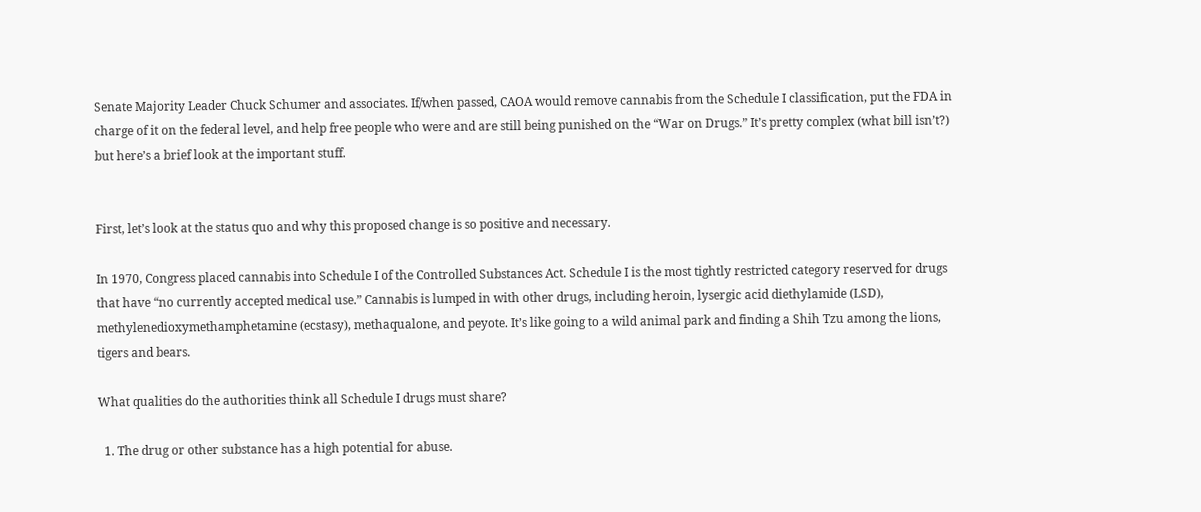Senate Majority Leader Chuck Schumer and associates. If/when passed, CAOA would remove cannabis from the Schedule I classification, put the FDA in charge of it on the federal level, and help free people who were and are still being punished on the “War on Drugs.” It’s pretty complex (what bill isn’t?) but here’s a brief look at the important stuff.


First, let’s look at the status quo and why this proposed change is so positive and necessary.

In 1970, Congress placed cannabis into Schedule I of the Controlled Substances Act. Schedule I is the most tightly restricted category reserved for drugs that have “no currently accepted medical use.” Cannabis is lumped in with other drugs, including heroin, lysergic acid diethylamide (LSD), methylenedioxymethamphetamine (ecstasy), methaqualone, and peyote. It’s like going to a wild animal park and finding a Shih Tzu among the lions, tigers and bears.

What qualities do the authorities think all Schedule I drugs must share?

  1. The drug or other substance has a high potential for abuse.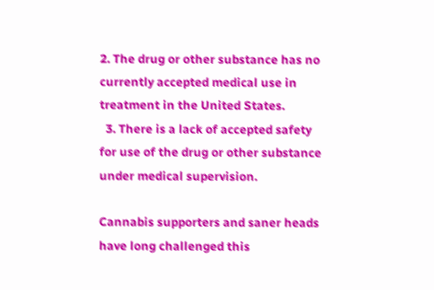2. The drug or other substance has no currently accepted medical use in treatment in the United States.
  3. There is a lack of accepted safety for use of the drug or other substance under medical supervision.

Cannabis supporters and saner heads have long challenged this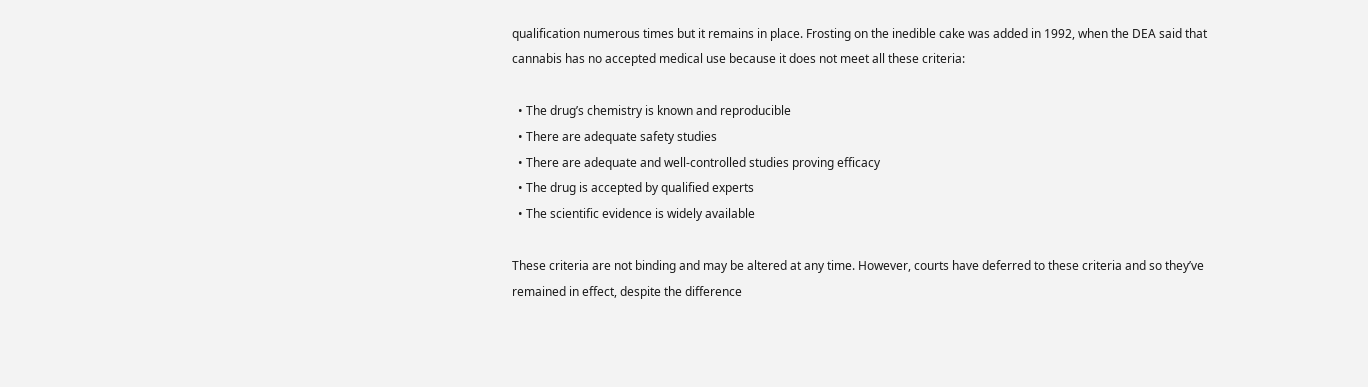qualification numerous times but it remains in place. Frosting on the inedible cake was added in 1992, when the DEA said that cannabis has no accepted medical use because it does not meet all these criteria:

  • The drug’s chemistry is known and reproducible
  • There are adequate safety studies
  • There are adequate and well-controlled studies proving efficacy
  • The drug is accepted by qualified experts
  • The scientific evidence is widely available

These criteria are not binding and may be altered at any time. However, courts have deferred to these criteria and so they’ve remained in effect, despite the difference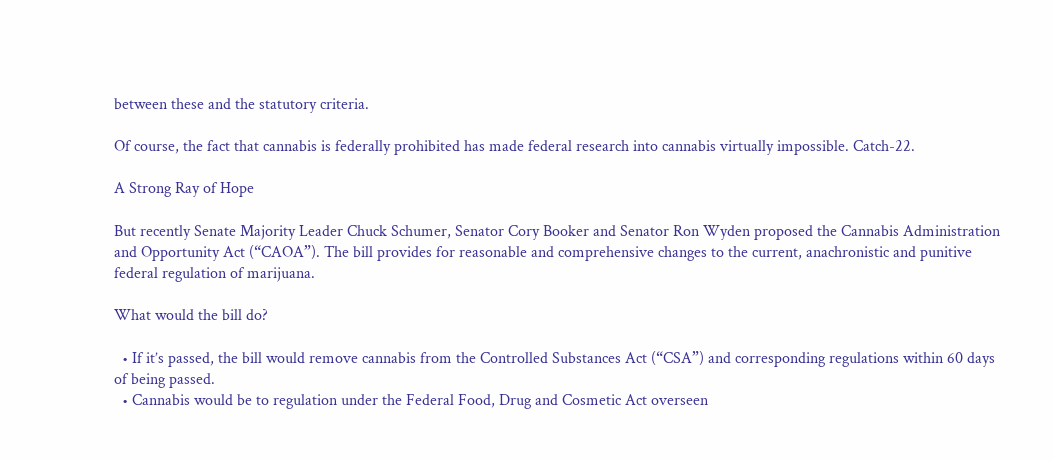between these and the statutory criteria.

Of course, the fact that cannabis is federally prohibited has made federal research into cannabis virtually impossible. Catch-22.

A Strong Ray of Hope

But recently Senate Majority Leader Chuck Schumer, Senator Cory Booker and Senator Ron Wyden proposed the Cannabis Administration and Opportunity Act (“CAOA”). The bill provides for reasonable and comprehensive changes to the current, anachronistic and punitive federal regulation of marijuana.

What would the bill do?

  • If it’s passed, the bill would remove cannabis from the Controlled Substances Act (“CSA”) and corresponding regulations within 60 days of being passed.
  • Cannabis would be to regulation under the Federal Food, Drug and Cosmetic Act overseen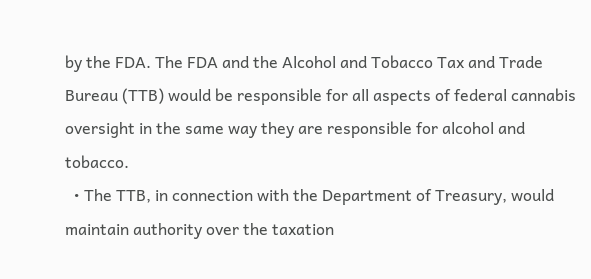by the FDA. The FDA and the Alcohol and Tobacco Tax and Trade Bureau (TTB) would be responsible for all aspects of federal cannabis oversight in the same way they are responsible for alcohol and tobacco.
  • The TTB, in connection with the Department of Treasury, would maintain authority over the taxation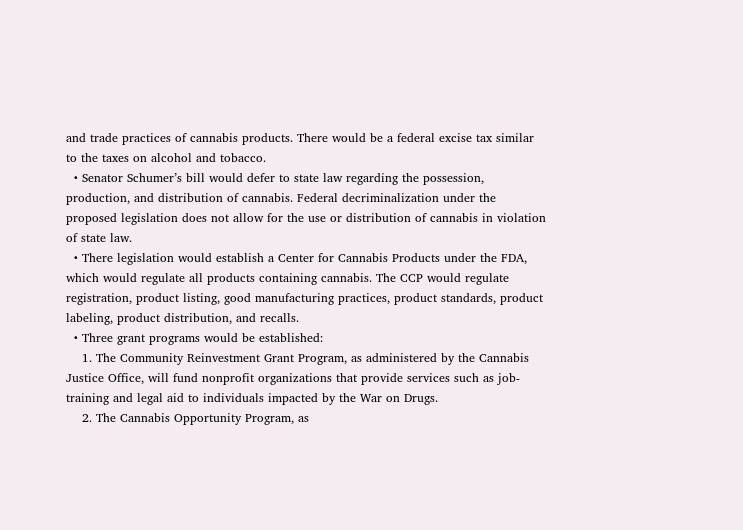and trade practices of cannabis products. There would be a federal excise tax similar to the taxes on alcohol and tobacco.
  • Senator Schumer’s bill would defer to state law regarding the possession, production, and distribution of cannabis. Federal decriminalization under the proposed legislation does not allow for the use or distribution of cannabis in violation of state law.
  • There legislation would establish a Center for Cannabis Products under the FDA, which would regulate all products containing cannabis. The CCP would regulate registration, product listing, good manufacturing practices, product standards, product labeling, product distribution, and recalls.
  • Three grant programs would be established:
    1. The Community Reinvestment Grant Program, as administered by the Cannabis Justice Office, will fund nonprofit organizations that provide services such as job-training and legal aid to individuals impacted by the War on Drugs.
    2. The Cannabis Opportunity Program, as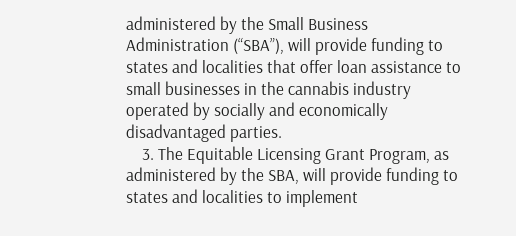administered by the Small Business Administration (“SBA”), will provide funding to states and localities that offer loan assistance to small businesses in the cannabis industry operated by socially and economically disadvantaged parties.
    3. The Equitable Licensing Grant Program, as administered by the SBA, will provide funding to states and localities to implement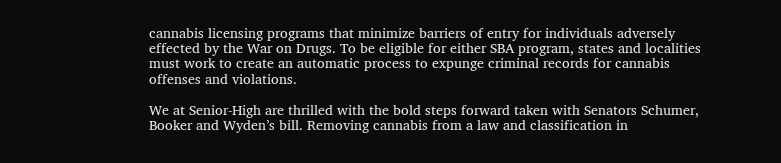cannabis licensing programs that minimize barriers of entry for individuals adversely effected by the War on Drugs. To be eligible for either SBA program, states and localities must work to create an automatic process to expunge criminal records for cannabis offenses and violations.

We at Senior-High are thrilled with the bold steps forward taken with Senators Schumer, Booker and Wyden’s bill. Removing cannabis from a law and classification in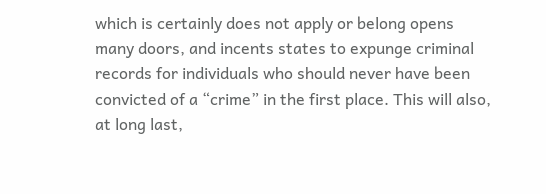which is certainly does not apply or belong opens many doors, and incents states to expunge criminal records for individuals who should never have been convicted of a “crime” in the first place. This will also, at long last,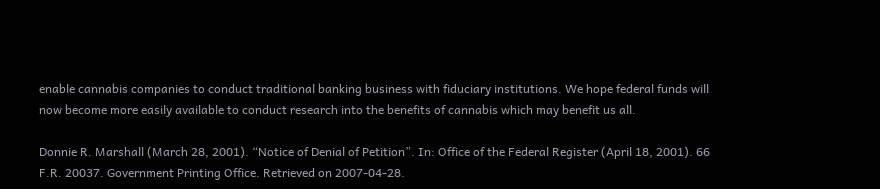enable cannabis companies to conduct traditional banking business with fiduciary institutions. We hope federal funds will now become more easily available to conduct research into the benefits of cannabis which may benefit us all.

Donnie R. Marshall (March 28, 2001). “Notice of Denial of Petition”. In: Office of the Federal Register (April 18, 2001). 66 F.R. 20037. Government Printing Office. Retrieved on 2007-04-28.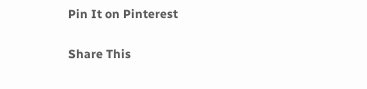Pin It on Pinterest

Share This